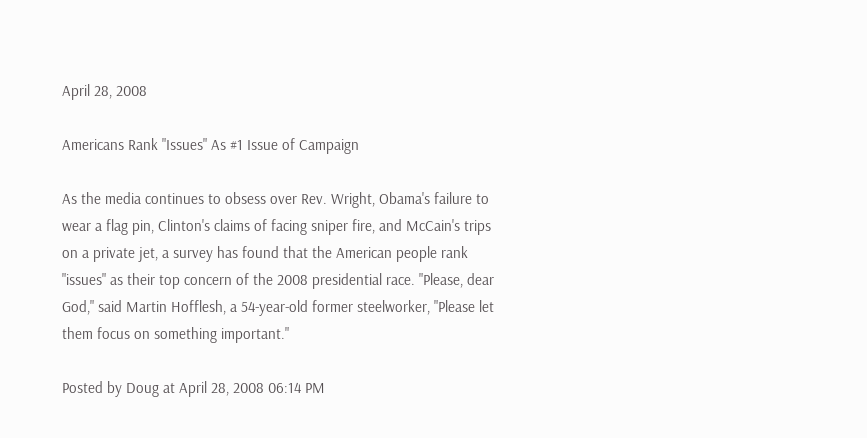April 28, 2008

Americans Rank "Issues" As #1 Issue of Campaign

As the media continues to obsess over Rev. Wright, Obama's failure to wear a flag pin, Clinton's claims of facing sniper fire, and McCain's trips on a private jet, a survey has found that the American people rank "issues" as their top concern of the 2008 presidential race. "Please, dear God," said Martin Hofflesh, a 54-year-old former steelworker, "Please let them focus on something important."

Posted by Doug at April 28, 2008 06:14 PM